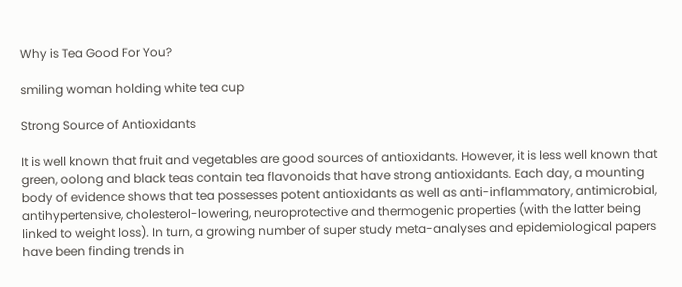Why is Tea Good For You?

smiling woman holding white tea cup

Strong Source of Antioxidants

It is well known that fruit and vegetables are good sources of antioxidants. However, it is less well known that green, oolong and black teas contain tea flavonoids that have strong antioxidants. Each day, a mounting body of evidence shows that tea possesses potent antioxidants as well as anti-inflammatory, antimicrobial, antihypertensive, cholesterol-lowering, neuroprotective and thermogenic properties (with the latter being linked to weight loss). In turn, a growing number of super study meta-analyses and epidemiological papers have been finding trends in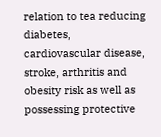relation to tea reducing diabetes, cardiovascular disease, stroke, arthritis and obesity risk as well as possessing protective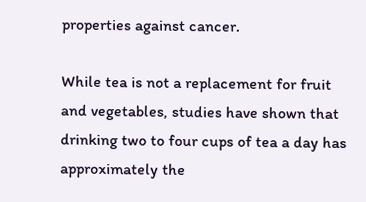properties against cancer.

While tea is not a replacement for fruit and vegetables, studies have shown that drinking two to four cups of tea a day has approximately the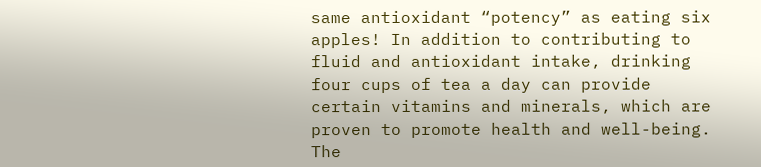same antioxidant “potency” as eating six apples! In addition to contributing to fluid and antioxidant intake, drinking four cups of tea a day can provide certain vitamins and minerals, which are proven to promote health and well-being. The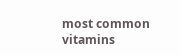most common vitamins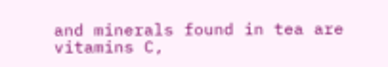and minerals found in tea are vitamins C,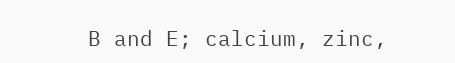B and E; calcium, zinc,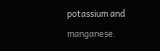potassium and manganese.